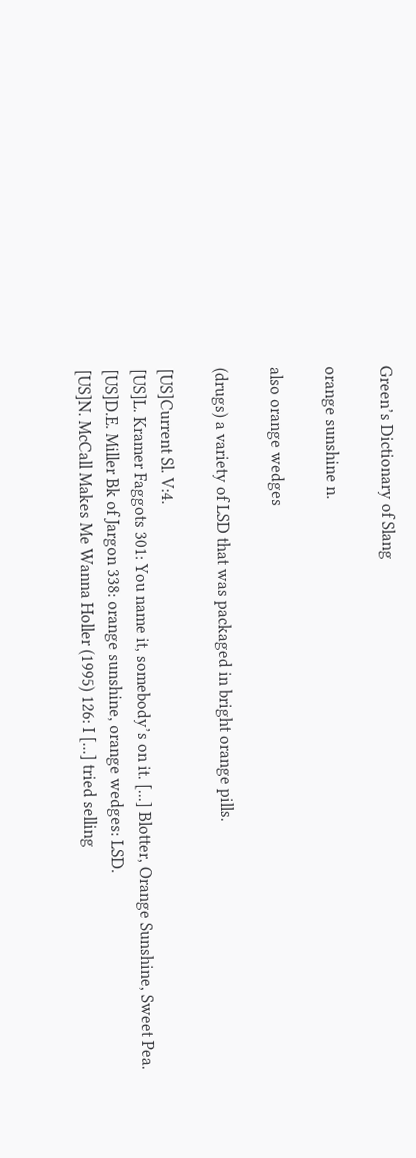Green’s Dictionary of Slang

orange sunshine n.

also orange wedges

(drugs) a variety of LSD that was packaged in bright orange pills.

[US]Current Sl. V:4.
[US]L. Kramer Faggots 301: You name it, somebody’s on it. [...] Blotter, Orange Sunshine, Sweet Pea.
[US]D.E. Miller Bk of Jargon 338: orange sunshine, orange wedges: LSD.
[US]N. McCall Makes Me Wanna Holler (1995) 126: I [...] tried selling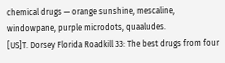chemical drugs — orange sunshine, mescaline, windowpane, purple microdots, quaaludes.
[US]T. Dorsey Florida Roadkill 33: The best drugs from four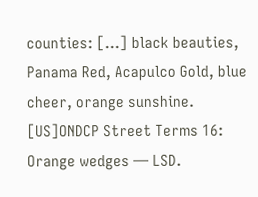counties: [...] black beauties, Panama Red, Acapulco Gold, blue cheer, orange sunshine.
[US]ONDCP Street Terms 16: Orange wedges — LSD.